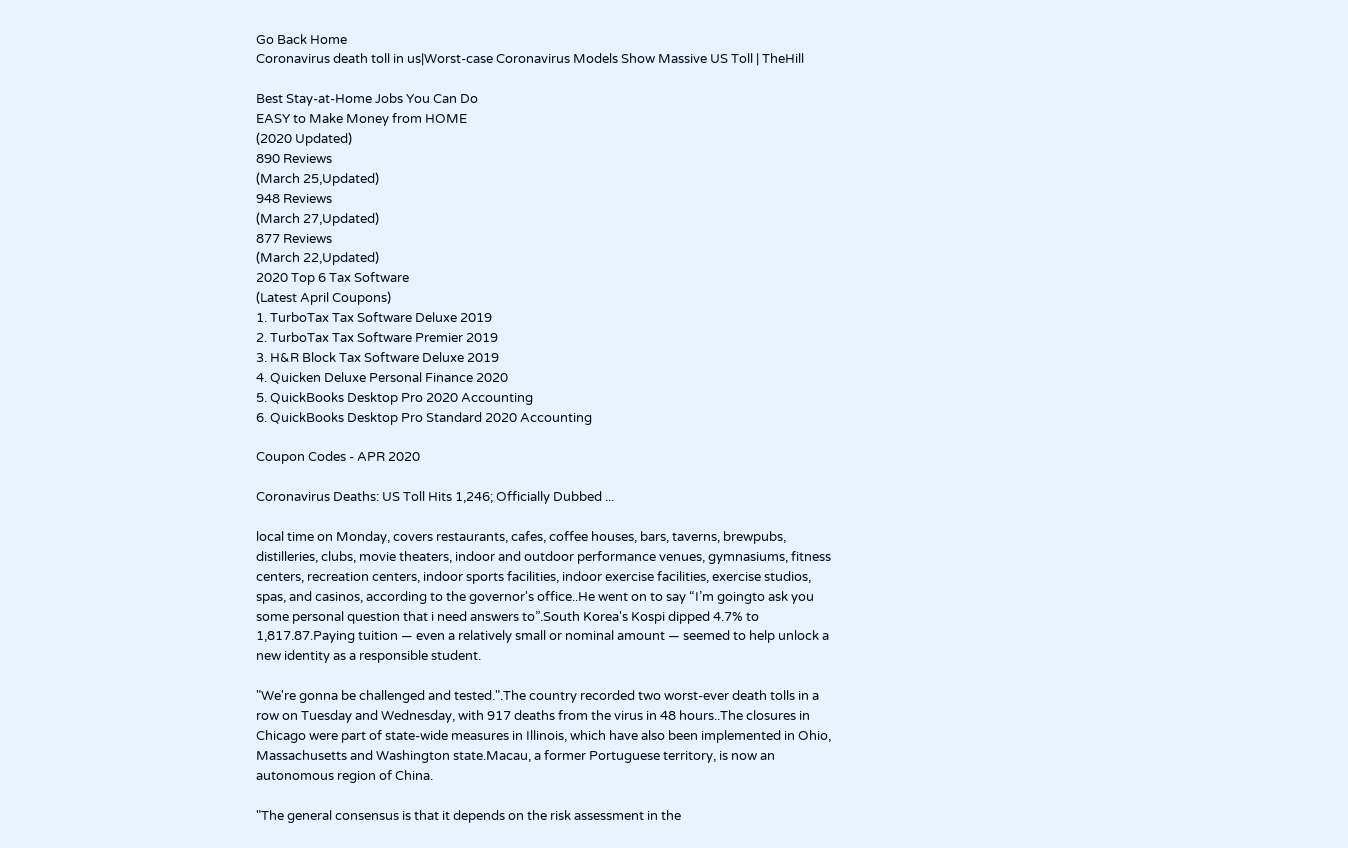Go Back Home
Coronavirus death toll in us|Worst-case Coronavirus Models Show Massive US Toll | TheHill

Best Stay-at-Home Jobs You Can Do
EASY to Make Money from HOME
(2020 Updated)
890 Reviews
(March 25,Updated)
948 Reviews
(March 27,Updated)
877 Reviews
(March 22,Updated)
2020 Top 6 Tax Software
(Latest April Coupons)
1. TurboTax Tax Software Deluxe 2019
2. TurboTax Tax Software Premier 2019
3. H&R Block Tax Software Deluxe 2019
4. Quicken Deluxe Personal Finance 2020
5. QuickBooks Desktop Pro 2020 Accounting
6. QuickBooks Desktop Pro Standard 2020 Accounting

Coupon Codes - APR 2020

Coronavirus Deaths: US Toll Hits 1,246; Officially Dubbed ...

local time on Monday, covers restaurants, cafes, coffee houses, bars, taverns, brewpubs, distilleries, clubs, movie theaters, indoor and outdoor performance venues, gymnasiums, fitness centers, recreation centers, indoor sports facilities, indoor exercise facilities, exercise studios, spas, and casinos, according to the governor's office..He went on to say “I’m goingto ask you some personal question that i need answers to”.South Korea's Kospi dipped 4.7% to 1,817.87.Paying tuition — even a relatively small or nominal amount — seemed to help unlock a new identity as a responsible student.

"We're gonna be challenged and tested.".The country recorded two worst-ever death tolls in a row on Tuesday and Wednesday, with 917 deaths from the virus in 48 hours..The closures in Chicago were part of state-wide measures in Illinois, which have also been implemented in Ohio, Massachusetts and Washington state.Macau, a former Portuguese territory, is now an autonomous region of China.

"The general consensus is that it depends on the risk assessment in the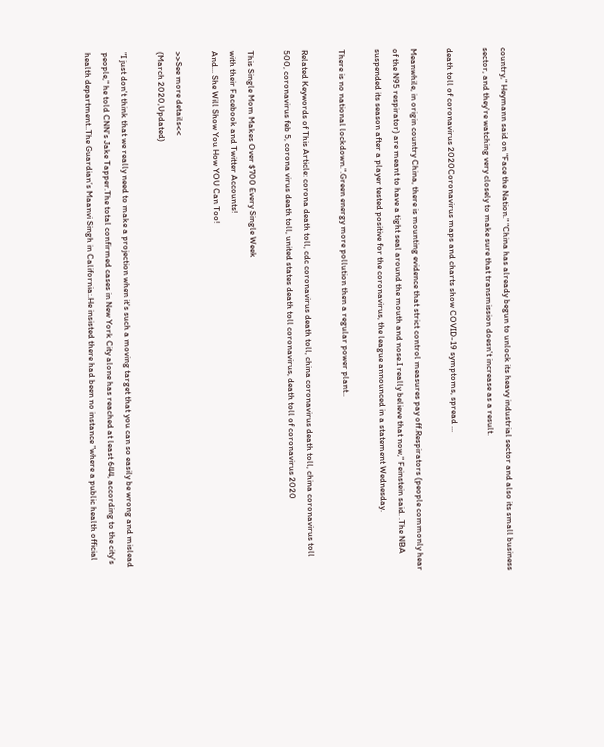country," Heymann said on "Face the Nation." "China has already begun to unlock its heavy industrial sector and also its small business sector, and they're watching very closely to make sure that transmission doesn't increase as a result.

death toll of coronavirus 2020Coronavirus maps and charts show COVID-19 symptoms, spread ...

Meanwhile, in origin country China, there is mounting evidence that strict control measures pay off.Respirators (people commonly hear of the N95 respirator) are meant to have a tight seal around the mouth and nose.I really believe that now," Feinstein said. .The NBA suspended its season after a player tested positive for the coronavirus, the league announced in a statement Wednesday.

There is no national lockdown.".Green energy more pollution then a regular power plant..

Related Keywords of This Article: corona death toll, cdc coronavirus death toll, china coronavirus death toll, china coronavirus toll 500, coronavirus feb 5, corona virus death toll, united states death toll coronavirus, death toll of coronavirus 2020

This Single Mom Makes Over $700 Every Single Week
with their Facebook and Twitter Accounts!
And... She Will Show You How YOU Can Too!

>>See more details<<
(March 2020,Updated)

"I just don't think that we really need to make a projection when it's such a moving target that you can so easily be wrong and mislead people," he told CNN's Jake Tapper.The total confirmed cases in New York City alone has reached at least 644, according to the city's health department..The Guardian’s Maanvi Singh in California:.He insisted there had been no instance "where a public health official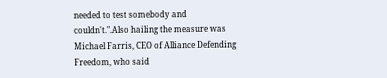needed to test somebody and couldn't.".Also hailing the measure was Michael Farris, CEO of Alliance Defending Freedom, who said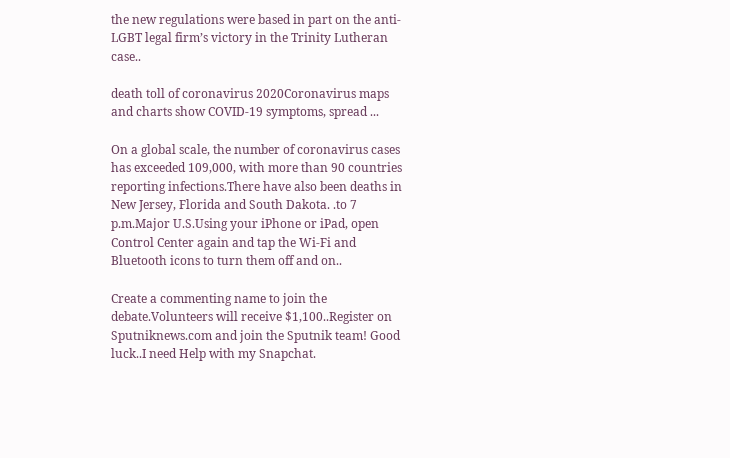the new regulations were based in part on the anti-LGBT legal firm’s victory in the Trinity Lutheran case..

death toll of coronavirus 2020Coronavirus maps and charts show COVID-19 symptoms, spread ...

On a global scale, the number of coronavirus cases has exceeded 109,000, with more than 90 countries reporting infections.There have also been deaths in New Jersey, Florida and South Dakota. .to 7 p.m.Major U.S.Using your iPhone or iPad, open Control Center again and tap the Wi-Fi and Bluetooth icons to turn them off and on..

Create a commenting name to join the debate.Volunteers will receive $1,100..Register on Sputniknews.com and join the Sputnik team! Good luck..I need Help with my Snapchat.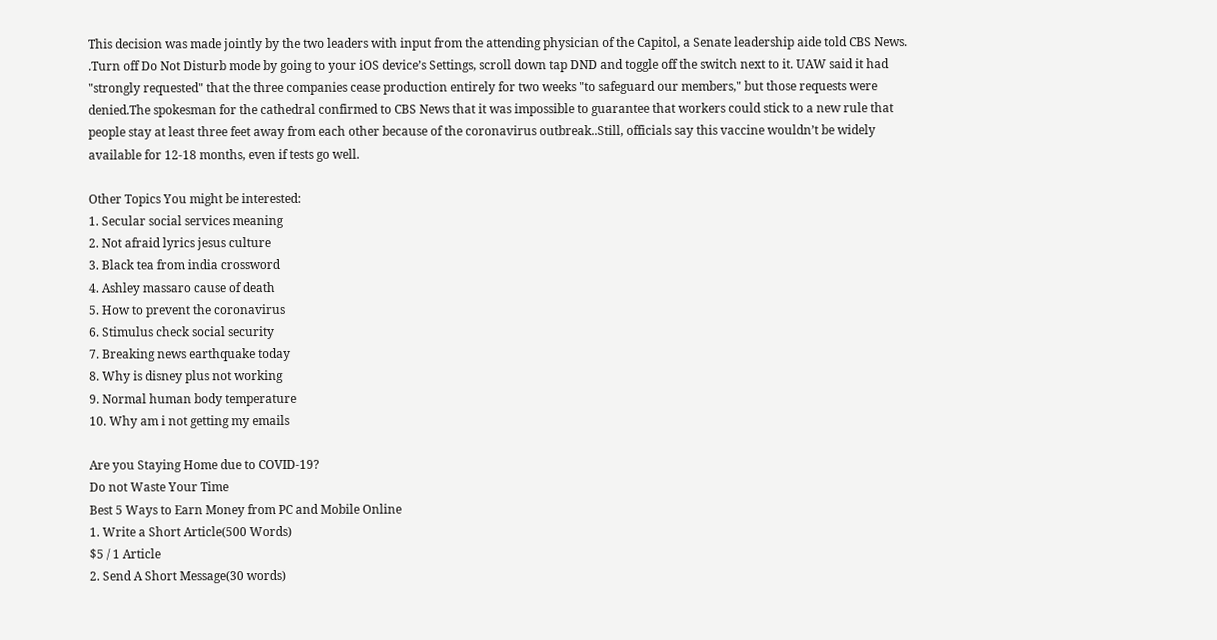This decision was made jointly by the two leaders with input from the attending physician of the Capitol, a Senate leadership aide told CBS News. .Turn off Do Not Disturb mode by going to your iOS device’s Settings, scroll down tap DND and toggle off the switch next to it. UAW said it had "strongly requested" that the three companies cease production entirely for two weeks "to safeguard our members," but those requests were denied.The spokesman for the cathedral confirmed to CBS News that it was impossible to guarantee that workers could stick to a new rule that people stay at least three feet away from each other because of the coronavirus outbreak..Still, officials say this vaccine wouldn’t be widely available for 12-18 months, even if tests go well.

Other Topics You might be interested:
1. Secular social services meaning
2. Not afraid lyrics jesus culture
3. Black tea from india crossword
4. Ashley massaro cause of death
5. How to prevent the coronavirus
6. Stimulus check social security
7. Breaking news earthquake today
8. Why is disney plus not working
9. Normal human body temperature
10. Why am i not getting my emails

Are you Staying Home due to COVID-19?
Do not Waste Your Time
Best 5 Ways to Earn Money from PC and Mobile Online
1. Write a Short Article(500 Words)
$5 / 1 Article
2. Send A Short Message(30 words)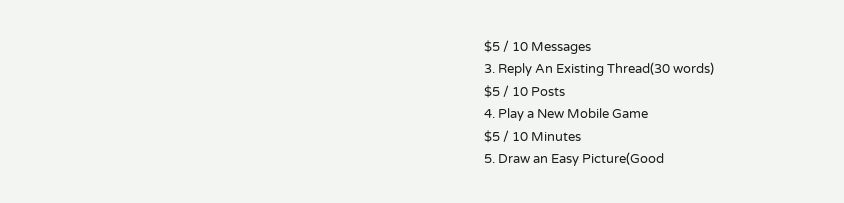$5 / 10 Messages
3. Reply An Existing Thread(30 words)
$5 / 10 Posts
4. Play a New Mobile Game
$5 / 10 Minutes
5. Draw an Easy Picture(Good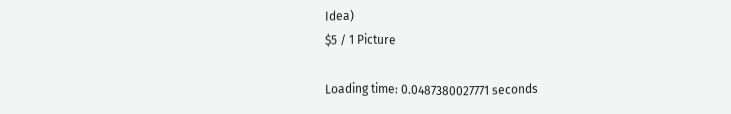Idea)
$5 / 1 Picture

Loading time: 0.0487380027771 seconds